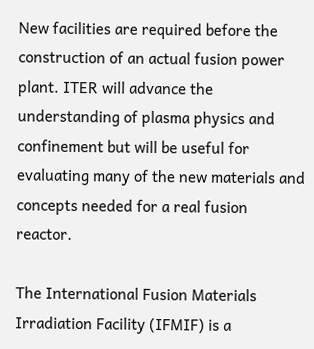New facilities are required before the construction of an actual fusion power plant. ITER will advance the understanding of plasma physics and confinement but will be useful for evaluating many of the new materials and concepts needed for a real fusion reactor.

The International Fusion Materials Irradiation Facility (IFMIF) is a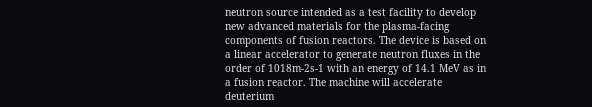neutron source intended as a test facility to develop new advanced materials for the plasma-facing components of fusion reactors. The device is based on a linear accelerator to generate neutron fluxes in the order of 1018m-2s-1 with an energy of 14.1 MeV as in a fusion reactor. The machine will accelerate deuterium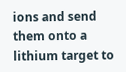ions and send them onto a lithium target to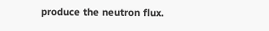produce the neutron flux.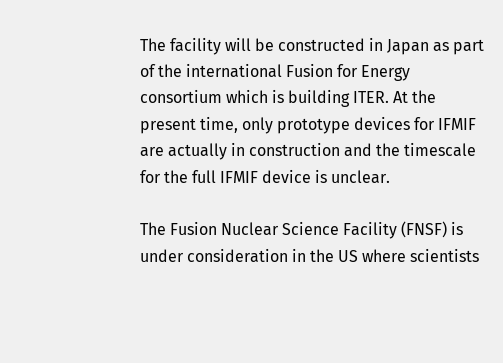The facility will be constructed in Japan as part of the international Fusion for Energy consortium which is building ITER. At the present time, only prototype devices for IFMIF are actually in construction and the timescale for the full IFMIF device is unclear.

The Fusion Nuclear Science Facility (FNSF) is under consideration in the US where scientists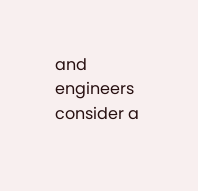and engineers consider a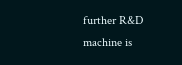further R&D machine is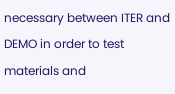necessary between ITER and DEMO in order to test materials and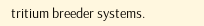tritium breeder systems.